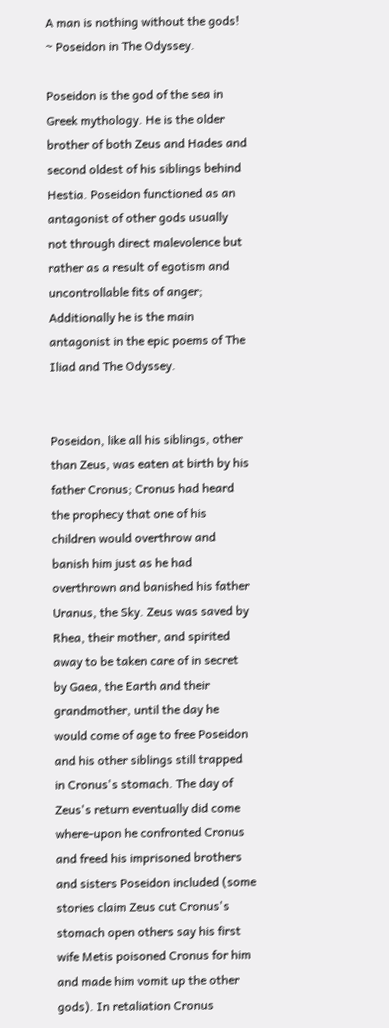A man is nothing without the gods!
~ Poseidon in The Odyssey.

Poseidon is the god of the sea in Greek mythology. He is the older brother of both Zeus and Hades and second oldest of his siblings behind Hestia. Poseidon functioned as an antagonist of other gods usually not through direct malevolence but rather as a result of egotism and uncontrollable fits of anger; Additionally he is the main antagonist in the epic poems of The Iliad and The Odyssey.


Poseidon, like all his siblings, other than Zeus, was eaten at birth by his father Cronus; Cronus had heard the prophecy that one of his children would overthrow and banish him just as he had overthrown and banished his father Uranus, the Sky. Zeus was saved by Rhea, their mother, and spirited away to be taken care of in secret by Gaea, the Earth and their grandmother, until the day he would come of age to free Poseidon and his other siblings still trapped in Cronus's stomach. The day of Zeus's return eventually did come where-upon he confronted Cronus and freed his imprisoned brothers and sisters Poseidon included (some stories claim Zeus cut Cronus's stomach open others say his first wife Metis poisoned Cronus for him and made him vomit up the other gods). In retaliation Cronus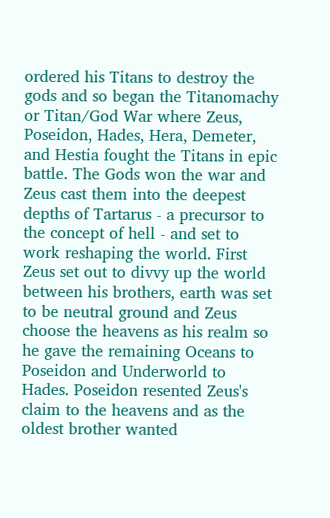ordered his Titans to destroy the gods and so began the Titanomachy or Titan/God War where Zeus, Poseidon, Hades, Hera, Demeter, and Hestia fought the Titans in epic battle. The Gods won the war and Zeus cast them into the deepest depths of Tartarus - a precursor to the concept of hell - and set to work reshaping the world. First Zeus set out to divvy up the world between his brothers, earth was set to be neutral ground and Zeus choose the heavens as his realm so he gave the remaining Oceans to Poseidon and Underworld to Hades. Poseidon resented Zeus's claim to the heavens and as the oldest brother wanted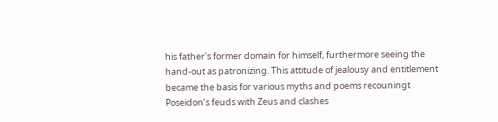his father's former domain for himself, furthermore seeing the hand-out as patronizing. This attitude of jealousy and entitlement became the basis for various myths and poems recouningt Poseidon’s feuds with Zeus and clashes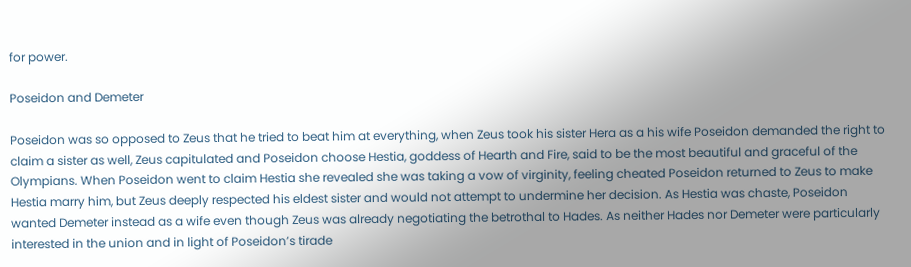for power.

Poseidon and Demeter

Poseidon was so opposed to Zeus that he tried to beat him at everything, when Zeus took his sister Hera as a his wife Poseidon demanded the right to claim a sister as well, Zeus capitulated and Poseidon choose Hestia, goddess of Hearth and Fire, said to be the most beautiful and graceful of the Olympians. When Poseidon went to claim Hestia she revealed she was taking a vow of virginity, feeling cheated Poseidon returned to Zeus to make Hestia marry him, but Zeus deeply respected his eldest sister and would not attempt to undermine her decision. As Hestia was chaste, Poseidon wanted Demeter instead as a wife even though Zeus was already negotiating the betrothal to Hades. As neither Hades nor Demeter were particularly interested in the union and in light of Poseidon’s tirade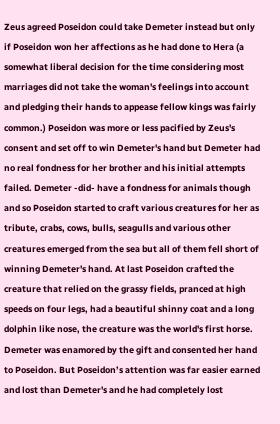Zeus agreed Poseidon could take Demeter instead but only if Poseidon won her affections as he had done to Hera (a somewhat liberal decision for the time considering most marriages did not take the woman's feelings into account and pledging their hands to appease fellow kings was fairly common.) Poseidon was more or less pacified by Zeus's consent and set off to win Demeter's hand but Demeter had no real fondness for her brother and his initial attempts failed. Demeter -did- have a fondness for animals though and so Poseidon started to craft various creatures for her as tribute, crabs, cows, bulls, seagulls and various other creatures emerged from the sea but all of them fell short of winning Demeter's hand. At last Poseidon crafted the creature that relied on the grassy fields, pranced at high speeds on four legs, had a beautiful shinny coat and a long dolphin like nose, the creature was the world's first horse. Demeter was enamored by the gift and consented her hand to Poseidon. But Poseidon’s attention was far easier earned and lost than Demeter's and he had completely lost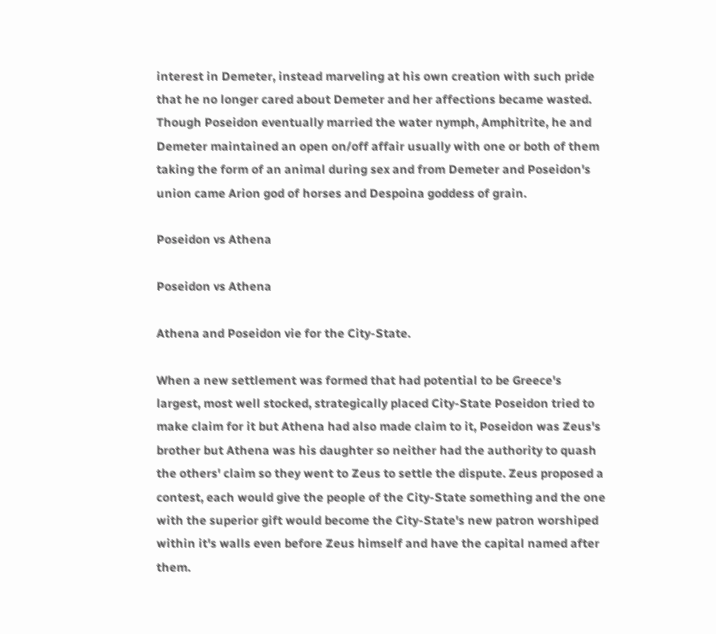interest in Demeter, instead marveling at his own creation with such pride that he no longer cared about Demeter and her affections became wasted. Though Poseidon eventually married the water nymph, Amphitrite, he and Demeter maintained an open on/off affair usually with one or both of them taking the form of an animal during sex and from Demeter and Poseidon's union came Arion god of horses and Despoina goddess of grain.

Poseidon vs Athena

Poseidon vs Athena

Athena and Poseidon vie for the City-State.

When a new settlement was formed that had potential to be Greece's largest, most well stocked, strategically placed City-State Poseidon tried to make claim for it but Athena had also made claim to it, Poseidon was Zeus's brother but Athena was his daughter so neither had the authority to quash the others' claim so they went to Zeus to settle the dispute. Zeus proposed a contest, each would give the people of the City-State something and the one with the superior gift would become the City-State's new patron worshiped within it's walls even before Zeus himself and have the capital named after them.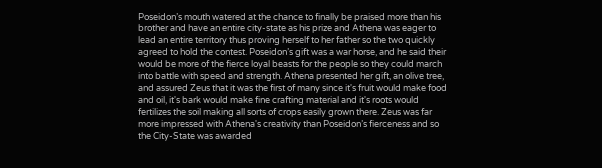Poseidon’s mouth watered at the chance to finally be praised more than his brother and have an entire city-state as his prize and Athena was eager to lead an entire territory thus proving herself to her father so the two quickly agreed to hold the contest. Poseidon’s gift was a war horse, and he said their would be more of the fierce loyal beasts for the people so they could march into battle with speed and strength. Athena presented her gift, an olive tree, and assured Zeus that it was the first of many since it's fruit would make food and oil, it's bark would make fine crafting material and it's roots would fertilizes the soil making all sorts of crops easily grown there. Zeus was far more impressed with Athena's creativity than Poseidon’s fierceness and so the City-State was awarded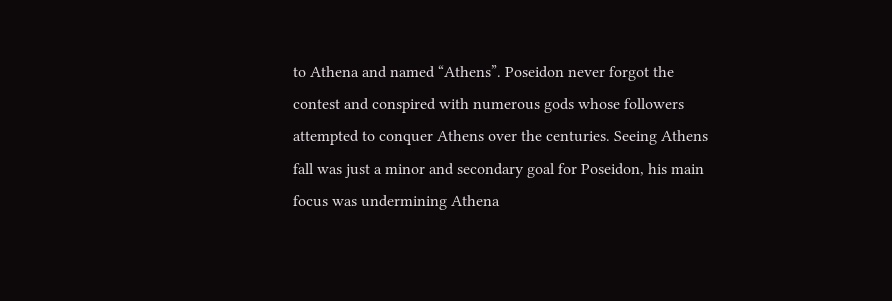to Athena and named “Athens”. Poseidon never forgot the contest and conspired with numerous gods whose followers attempted to conquer Athens over the centuries. Seeing Athens fall was just a minor and secondary goal for Poseidon, his main focus was undermining Athena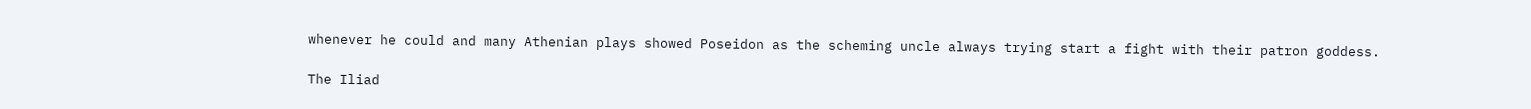whenever he could and many Athenian plays showed Poseidon as the scheming uncle always trying start a fight with their patron goddess.

The Iliad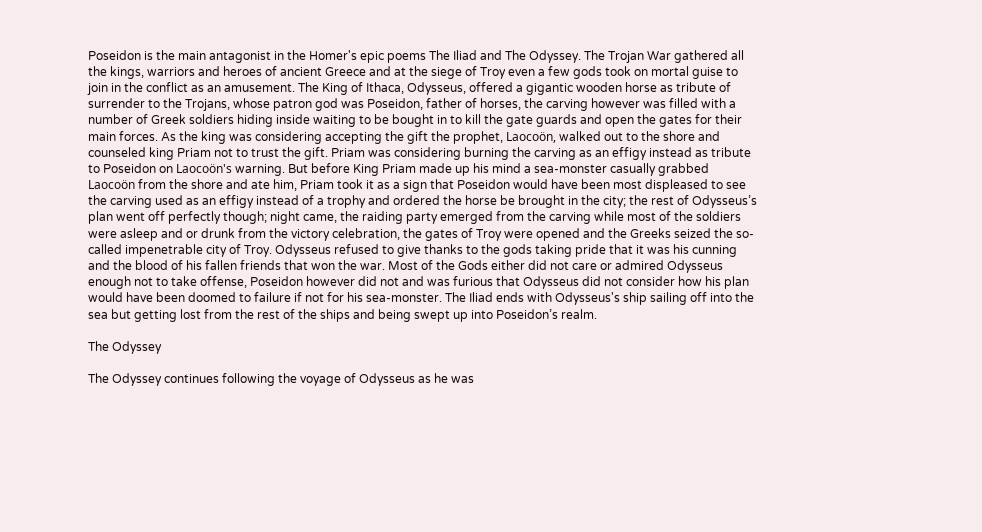Poseidon is the main antagonist in the Homer's epic poems The Iliad and The Odyssey. The Trojan War gathered all the kings, warriors and heroes of ancient Greece and at the siege of Troy even a few gods took on mortal guise to join in the conflict as an amusement. The King of Ithaca, Odysseus, offered a gigantic wooden horse as tribute of surrender to the Trojans, whose patron god was Poseidon, father of horses, the carving however was filled with a number of Greek soldiers hiding inside waiting to be bought in to kill the gate guards and open the gates for their main forces. As the king was considering accepting the gift the prophet, Laocoön, walked out to the shore and counseled king Priam not to trust the gift. Priam was considering burning the carving as an effigy instead as tribute to Poseidon on Laocoön's warning. But before King Priam made up his mind a sea-monster casually grabbed Laocoön from the shore and ate him, Priam took it as a sign that Poseidon would have been most displeased to see the carving used as an effigy instead of a trophy and ordered the horse be brought in the city; the rest of Odysseus’s plan went off perfectly though; night came, the raiding party emerged from the carving while most of the soldiers were asleep and or drunk from the victory celebration, the gates of Troy were opened and the Greeks seized the so-called impenetrable city of Troy. Odysseus refused to give thanks to the gods taking pride that it was his cunning and the blood of his fallen friends that won the war. Most of the Gods either did not care or admired Odysseus enough not to take offense, Poseidon however did not and was furious that Odysseus did not consider how his plan would have been doomed to failure if not for his sea-monster. The Iliad ends with Odysseus's ship sailing off into the sea but getting lost from the rest of the ships and being swept up into Poseidon’s realm.

The Odyssey

The Odyssey continues following the voyage of Odysseus as he was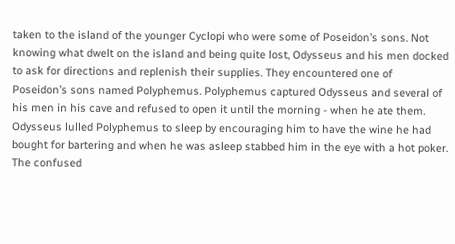taken to the island of the younger Cyclopi who were some of Poseidon’s sons. Not knowing what dwelt on the island and being quite lost, Odysseus and his men docked to ask for directions and replenish their supplies. They encountered one of Poseidon’s sons named Polyphemus. Polyphemus captured Odysseus and several of his men in his cave and refused to open it until the morning - when he ate them. Odysseus lulled Polyphemus to sleep by encouraging him to have the wine he had bought for bartering and when he was asleep stabbed him in the eye with a hot poker. The confused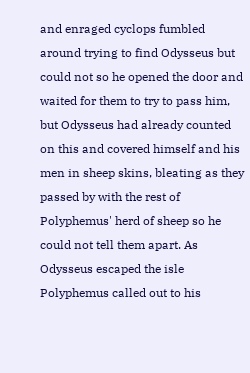and enraged cyclops fumbled around trying to find Odysseus but could not so he opened the door and waited for them to try to pass him, but Odysseus had already counted on this and covered himself and his men in sheep skins, bleating as they passed by with the rest of Polyphemus' herd of sheep so he could not tell them apart. As Odysseus escaped the isle Polyphemus called out to his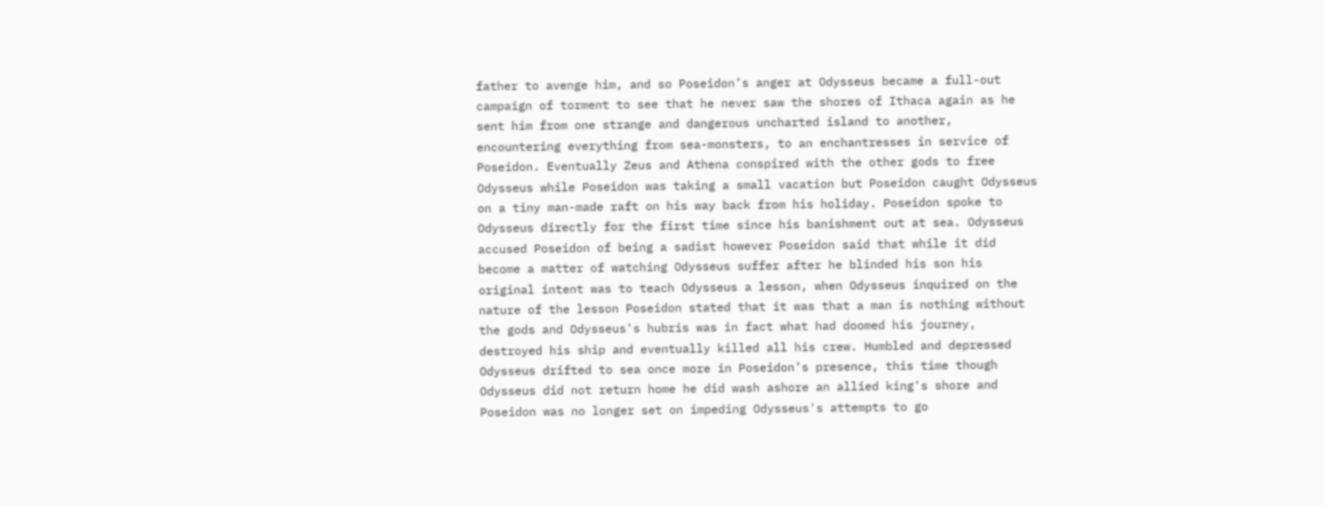father to avenge him, and so Poseidon’s anger at Odysseus became a full-out campaign of torment to see that he never saw the shores of Ithaca again as he sent him from one strange and dangerous uncharted island to another, encountering everything from sea-monsters, to an enchantresses in service of Poseidon. Eventually Zeus and Athena conspired with the other gods to free Odysseus while Poseidon was taking a small vacation but Poseidon caught Odysseus on a tiny man-made raft on his way back from his holiday. Poseidon spoke to Odysseus directly for the first time since his banishment out at sea. Odysseus accused Poseidon of being a sadist however Poseidon said that while it did become a matter of watching Odysseus suffer after he blinded his son his original intent was to teach Odysseus a lesson, when Odysseus inquired on the nature of the lesson Poseidon stated that it was that a man is nothing without the gods and Odysseus's hubris was in fact what had doomed his journey, destroyed his ship and eventually killed all his crew. Humbled and depressed Odysseus drifted to sea once more in Poseidon’s presence, this time though Odysseus did not return home he did wash ashore an allied king's shore and Poseidon was no longer set on impeding Odysseus's attempts to go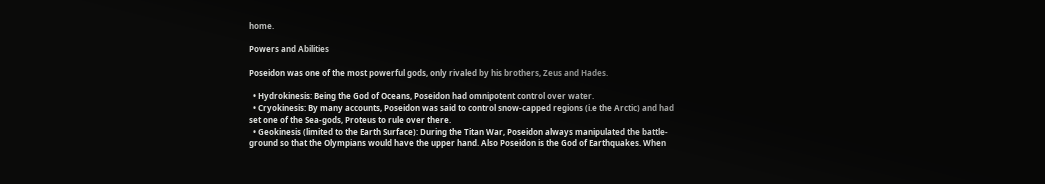home.

Powers and Abilities

Poseidon was one of the most powerful gods, only rivaled by his brothers, Zeus and Hades.

  • Hydrokinesis: Being the God of Oceans, Poseidon had omnipotent control over water.
  • Cryokinesis: By many accounts, Poseidon was said to control snow-capped regions (i.e the Arctic) and had set one of the Sea-gods, Proteus to rule over there.
  • Geokinesis (limited to the Earth Surface): During the Titan War, Poseidon always manipulated the battle-ground so that the Olympians would have the upper hand. Also Poseidon is the God of Earthquakes. When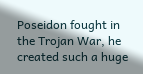Poseidon fought in the Trojan War, he created such a huge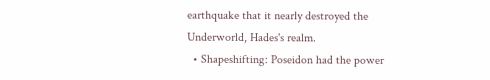earthquake that it nearly destroyed the Underworld, Hades's realm.
  • Shapeshifting: Poseidon had the power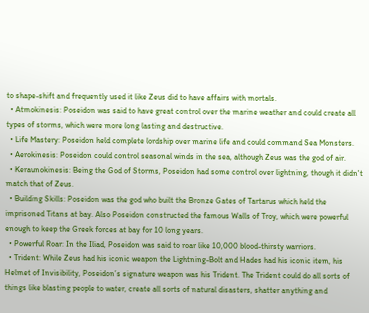to shape-shift and frequently used it like Zeus did to have affairs with mortals.
  • Atmokinesis: Poseidon was said to have great control over the marine weather and could create all types of storms, which were more long lasting and destructive.
  • Life Mastery: Poseidon held complete lordship over marine life and could command Sea Monsters.
  • Aerokinesis: Poseidon could control seasonal winds in the sea, although Zeus was the god of air.
  • Keraunokinesis: Being the God of Storms, Poseidon had some control over lightning, though it didn't match that of Zeus.
  • Building Skills: Poseidon was the god who built the Bronze Gates of Tartarus which held the imprisoned Titans at bay. Also Poseidon constructed the famous Walls of Troy, which were powerful enough to keep the Greek forces at bay for 10 long years.
  • Powerful Roar: In the Iliad, Poseidon was said to roar like 10,000 blood-thirsty warriors.
  • Trident: While Zeus had his iconic weapon the Lightning-Bolt and Hades had his iconic item, his Helmet of Invisibility, Poseidon’s signature weapon was his Trident. The Trident could do all sorts of things like blasting people to water, create all sorts of natural disasters, shatter anything and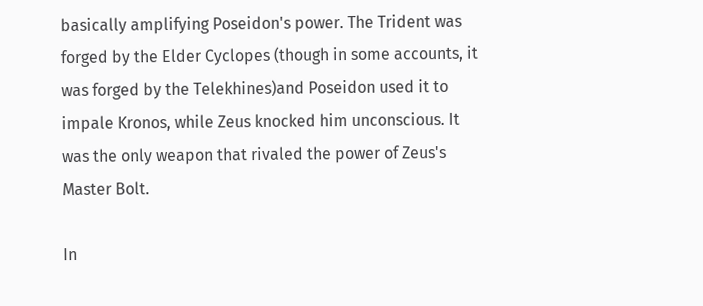basically amplifying Poseidon's power. The Trident was forged by the Elder Cyclopes (though in some accounts, it was forged by the Telekhines)and Poseidon used it to impale Kronos, while Zeus knocked him unconscious. It was the only weapon that rivaled the power of Zeus's Master Bolt.

In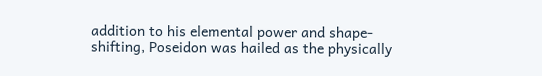addition to his elemental power and shape-shifting, Poseidon was hailed as the physically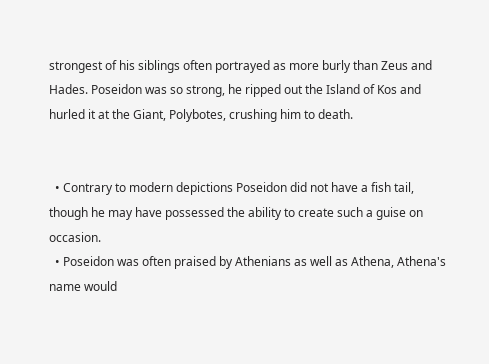strongest of his siblings often portrayed as more burly than Zeus and Hades. Poseidon was so strong, he ripped out the Island of Kos and hurled it at the Giant, Polybotes, crushing him to death.


  • Contrary to modern depictions Poseidon did not have a fish tail, though he may have possessed the ability to create such a guise on occasion.
  • Poseidon was often praised by Athenians as well as Athena, Athena's name would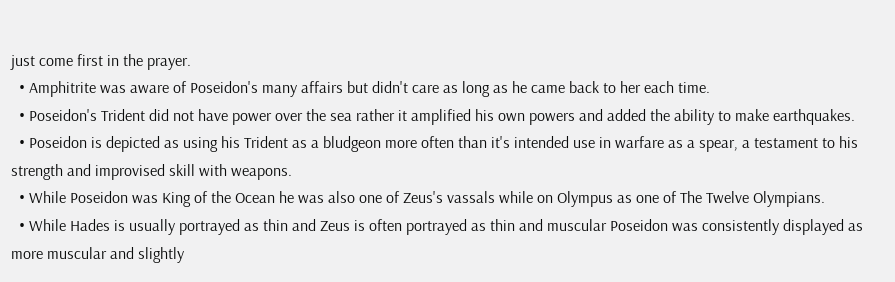just come first in the prayer.
  • Amphitrite was aware of Poseidon's many affairs but didn't care as long as he came back to her each time.
  • Poseidon's Trident did not have power over the sea rather it amplified his own powers and added the ability to make earthquakes.
  • Poseidon is depicted as using his Trident as a bludgeon more often than it's intended use in warfare as a spear, a testament to his strength and improvised skill with weapons.
  • While Poseidon was King of the Ocean he was also one of Zeus's vassals while on Olympus as one of The Twelve Olympians.
  • While Hades is usually portrayed as thin and Zeus is often portrayed as thin and muscular Poseidon was consistently displayed as more muscular and slightly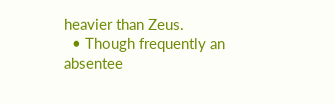heavier than Zeus.
  • Though frequently an absentee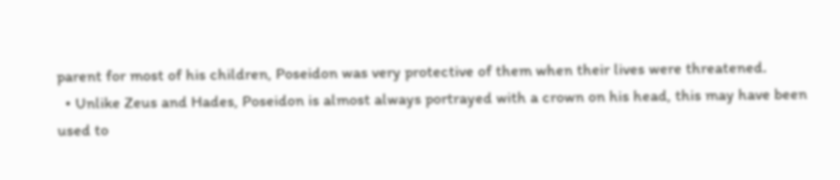parent for most of his children, Poseidon was very protective of them when their lives were threatened.
  • Unlike Zeus and Hades, Poseidon is almost always portrayed with a crown on his head, this may have been used to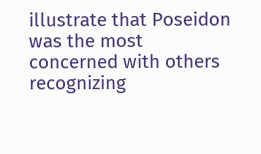illustrate that Poseidon was the most concerned with others recognizing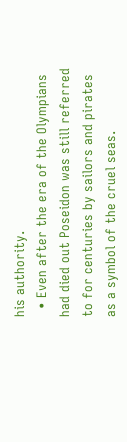his authority.
  • Even after the era of the Olympians had died out Poseidon was still referred to for centuries by sailors and pirates as a symbol of the cruel seas.